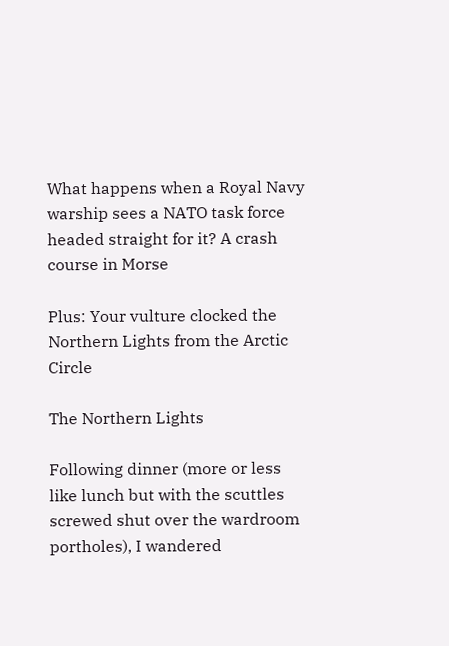What happens when a Royal Navy warship sees a NATO task force headed straight for it? A crash course in Morse

Plus: Your vulture clocked the Northern Lights from the Arctic Circle

The Northern Lights

Following dinner (more or less like lunch but with the scuttles screwed shut over the wardroom portholes), I wandered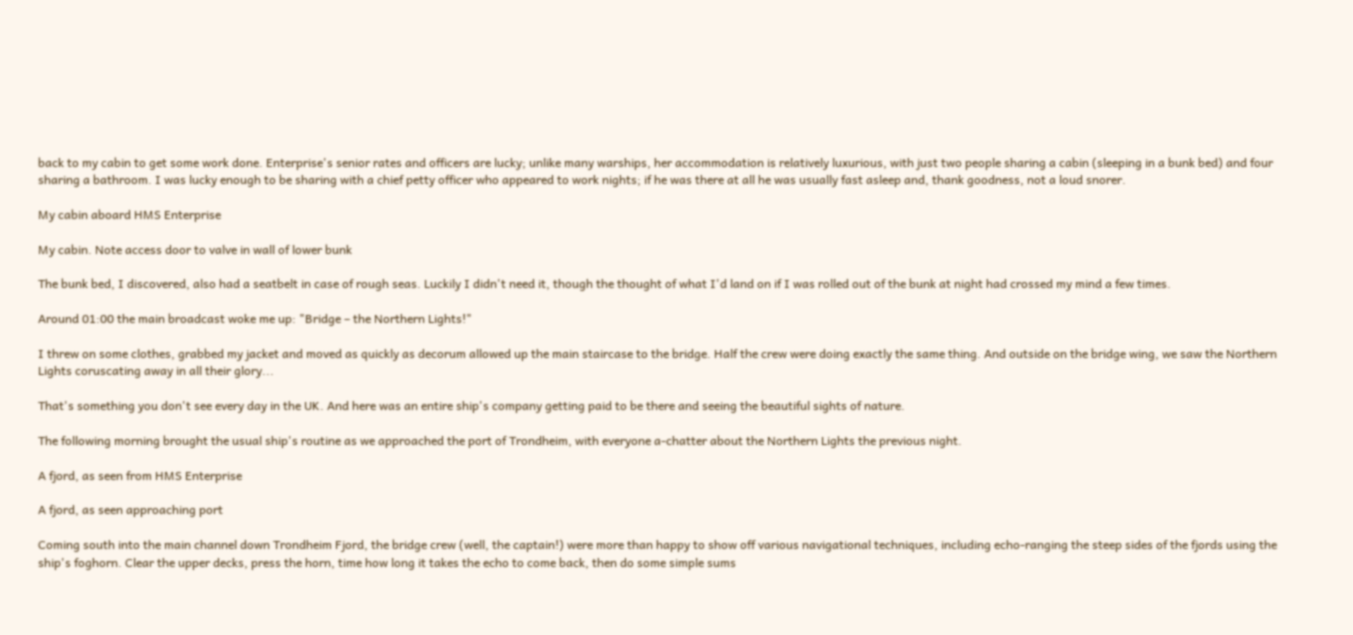back to my cabin to get some work done. Enterprise's senior rates and officers are lucky; unlike many warships, her accommodation is relatively luxurious, with just two people sharing a cabin (sleeping in a bunk bed) and four sharing a bathroom. I was lucky enough to be sharing with a chief petty officer who appeared to work nights; if he was there at all he was usually fast asleep and, thank goodness, not a loud snorer.

My cabin aboard HMS Enterprise

My cabin. Note access door to valve in wall of lower bunk

The bunk bed, I discovered, also had a seatbelt in case of rough seas. Luckily I didn't need it, though the thought of what I'd land on if I was rolled out of the bunk at night had crossed my mind a few times.

Around 01:00 the main broadcast woke me up: "Bridge – the Northern Lights!"

I threw on some clothes, grabbed my jacket and moved as quickly as decorum allowed up the main staircase to the bridge. Half the crew were doing exactly the same thing. And outside on the bridge wing, we saw the Northern Lights coruscating away in all their glory...

That's something you don't see every day in the UK. And here was an entire ship's company getting paid to be there and seeing the beautiful sights of nature.

The following morning brought the usual ship's routine as we approached the port of Trondheim, with everyone a-chatter about the Northern Lights the previous night.

A fjord, as seen from HMS Enterprise

A fjord, as seen approaching port

Coming south into the main channel down Trondheim Fjord, the bridge crew (well, the captain!) were more than happy to show off various navigational techniques, including echo-ranging the steep sides of the fjords using the ship's foghorn. Clear the upper decks, press the horn, time how long it takes the echo to come back, then do some simple sums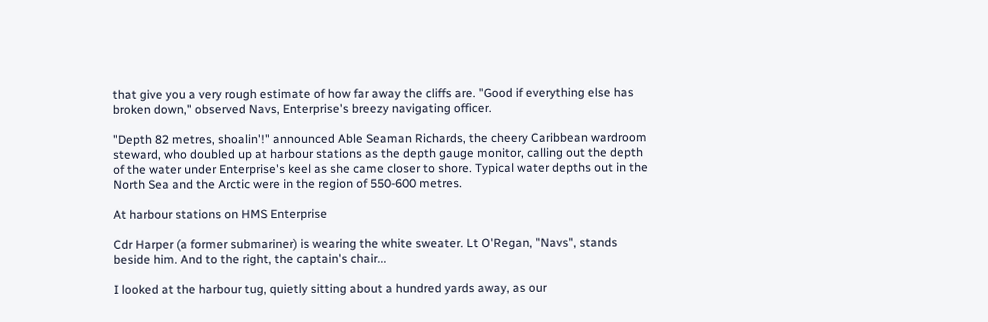that give you a very rough estimate of how far away the cliffs are. "Good if everything else has broken down," observed Navs, Enterprise's breezy navigating officer.

"Depth 82 metres, shoalin'!" announced Able Seaman Richards, the cheery Caribbean wardroom steward, who doubled up at harbour stations as the depth gauge monitor, calling out the depth of the water under Enterprise's keel as she came closer to shore. Typical water depths out in the North Sea and the Arctic were in the region of 550-600 metres.

At harbour stations on HMS Enterprise

Cdr Harper (a former submariner) is wearing the white sweater. Lt O'Regan, "Navs", stands beside him. And to the right, the captain's chair...

I looked at the harbour tug, quietly sitting about a hundred yards away, as our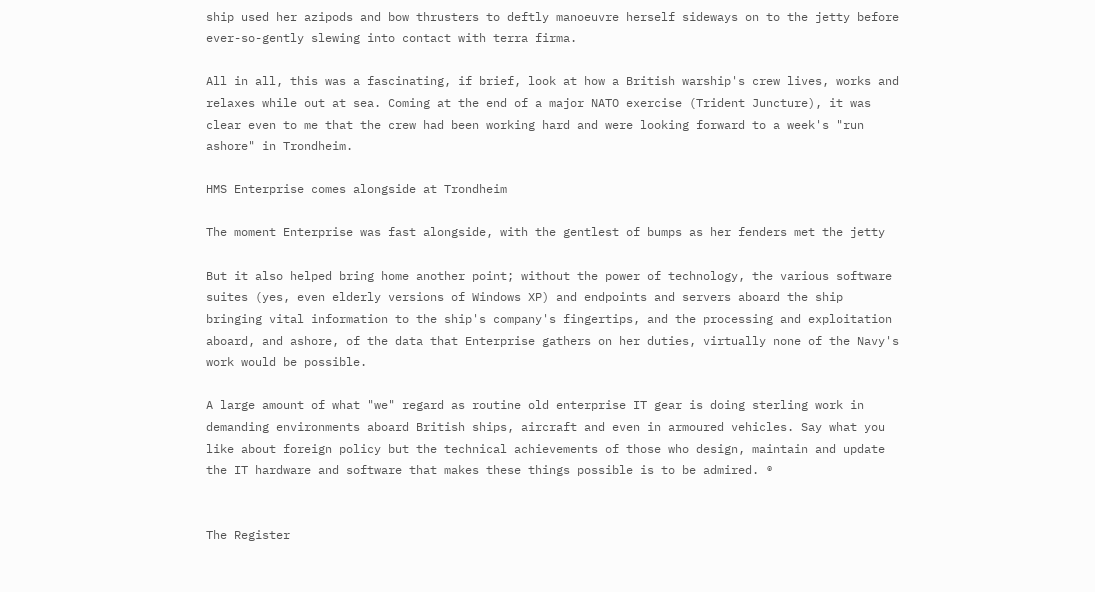ship used her azipods and bow thrusters to deftly manoeuvre herself sideways on to the jetty before ever-so-gently slewing into contact with terra firma.

All in all, this was a fascinating, if brief, look at how a British warship's crew lives, works and relaxes while out at sea. Coming at the end of a major NATO exercise (Trident Juncture), it was clear even to me that the crew had been working hard and were looking forward to a week's "run ashore" in Trondheim.

HMS Enterprise comes alongside at Trondheim

The moment Enterprise was fast alongside, with the gentlest of bumps as her fenders met the jetty

But it also helped bring home another point; without the power of technology, the various software suites (yes, even elderly versions of Windows XP) and endpoints and servers aboard the ship bringing vital information to the ship's company's fingertips, and the processing and exploitation aboard, and ashore, of the data that Enterprise gathers on her duties, virtually none of the Navy's work would be possible.

A large amount of what "we" regard as routine old enterprise IT gear is doing sterling work in demanding environments aboard British ships, aircraft and even in armoured vehicles. Say what you like about foreign policy but the technical achievements of those who design, maintain and update the IT hardware and software that makes these things possible is to be admired. ®


The Register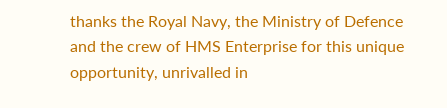thanks the Royal Navy, the Ministry of Defence and the crew of HMS Enterprise for this unique opportunity, unrivalled in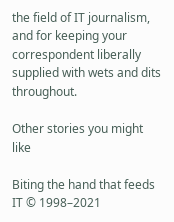the field of IT journalism, and for keeping your correspondent liberally supplied with wets and dits throughout.

Other stories you might like

Biting the hand that feeds IT © 1998–2021